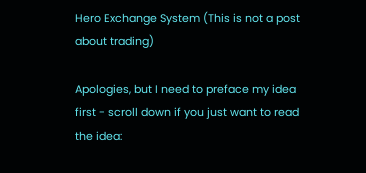Hero Exchange System (This is not a post about trading)

Apologies, but I need to preface my idea first - scroll down if you just want to read the idea: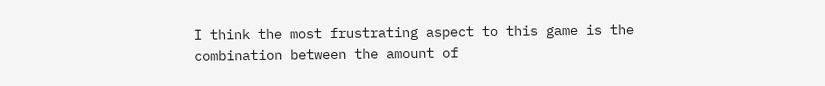I think the most frustrating aspect to this game is the combination between the amount of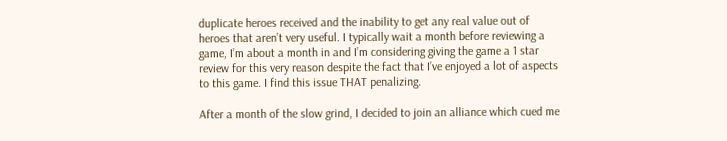duplicate heroes received and the inability to get any real value out of heroes that aren’t very useful. I typically wait a month before reviewing a game, I’m about a month in and I’m considering giving the game a 1 star review for this very reason despite the fact that I’ve enjoyed a lot of aspects to this game. I find this issue THAT penalizing.

After a month of the slow grind, I decided to join an alliance which cued me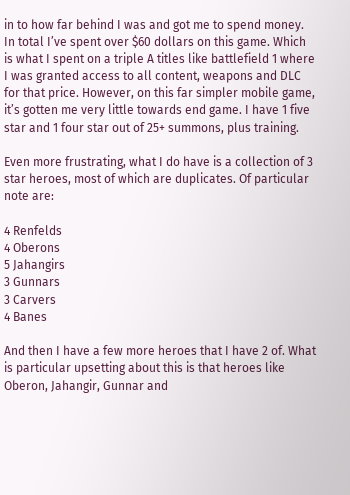in to how far behind I was and got me to spend money. In total I’ve spent over $60 dollars on this game. Which is what I spent on a triple A titles like battlefield 1 where I was granted access to all content, weapons and DLC for that price. However, on this far simpler mobile game, it’s gotten me very little towards end game. I have 1 five star and 1 four star out of 25+ summons, plus training.

Even more frustrating, what I do have is a collection of 3 star heroes, most of which are duplicates. Of particular note are:

4 Renfelds
4 Oberons
5 Jahangirs
3 Gunnars
3 Carvers
4 Banes

And then I have a few more heroes that I have 2 of. What is particular upsetting about this is that heroes like Oberon, Jahangir, Gunnar and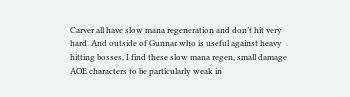Carver all have slow mana regeneration and don’t hit very hard. And outside of Gunnar who is useful against heavy hitting bosses, I find these slow mana regen, small damage AOE characters to be particularly weak in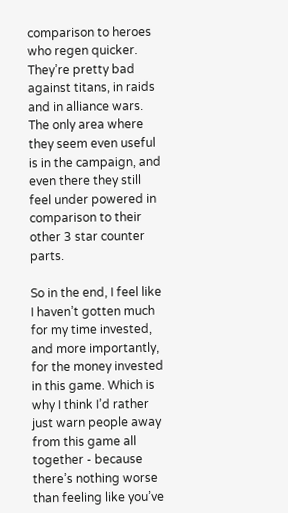comparison to heroes who regen quicker. They’re pretty bad against titans, in raids and in alliance wars. The only area where they seem even useful is in the campaign, and even there they still feel under powered in comparison to their other 3 star counter parts.

So in the end, I feel like I haven’t gotten much for my time invested, and more importantly, for the money invested in this game. Which is why I think I’d rather just warn people away from this game all together - because there’s nothing worse than feeling like you’ve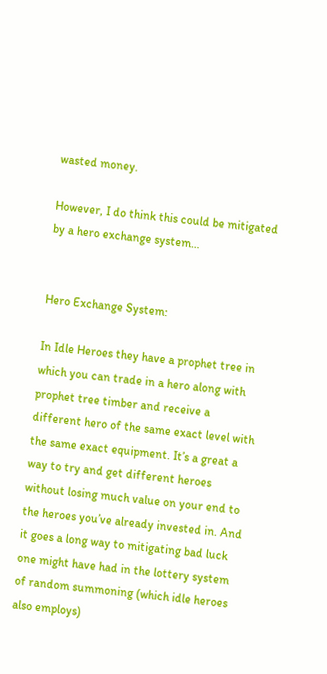wasted money.

However, I do think this could be mitigated by a hero exchange system…


Hero Exchange System:

In Idle Heroes they have a prophet tree in which you can trade in a hero along with prophet tree timber and receive a different hero of the same exact level with the same exact equipment. It’s a great a way to try and get different heroes without losing much value on your end to the heroes you’ve already invested in. And it goes a long way to mitigating bad luck one might have had in the lottery system of random summoning (which idle heroes also employs)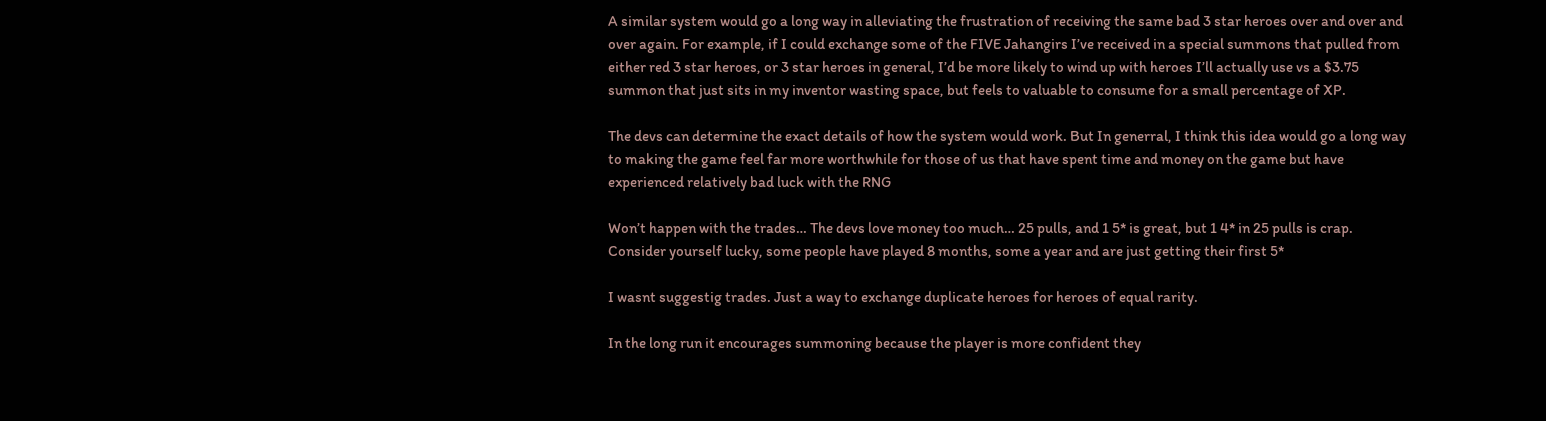A similar system would go a long way in alleviating the frustration of receiving the same bad 3 star heroes over and over and over again. For example, if I could exchange some of the FIVE Jahangirs I’ve received in a special summons that pulled from either red 3 star heroes, or 3 star heroes in general, I’d be more likely to wind up with heroes I’ll actually use vs a $3.75 summon that just sits in my inventor wasting space, but feels to valuable to consume for a small percentage of XP.

The devs can determine the exact details of how the system would work. But In generral, I think this idea would go a long way to making the game feel far more worthwhile for those of us that have spent time and money on the game but have experienced relatively bad luck with the RNG

Won’t happen with the trades… The devs love money too much… 25 pulls, and 1 5* is great, but 1 4* in 25 pulls is crap. Consider yourself lucky, some people have played 8 months, some a year and are just getting their first 5*

I wasnt suggestig trades. Just a way to exchange duplicate heroes for heroes of equal rarity.

In the long run it encourages summoning because the player is more confident they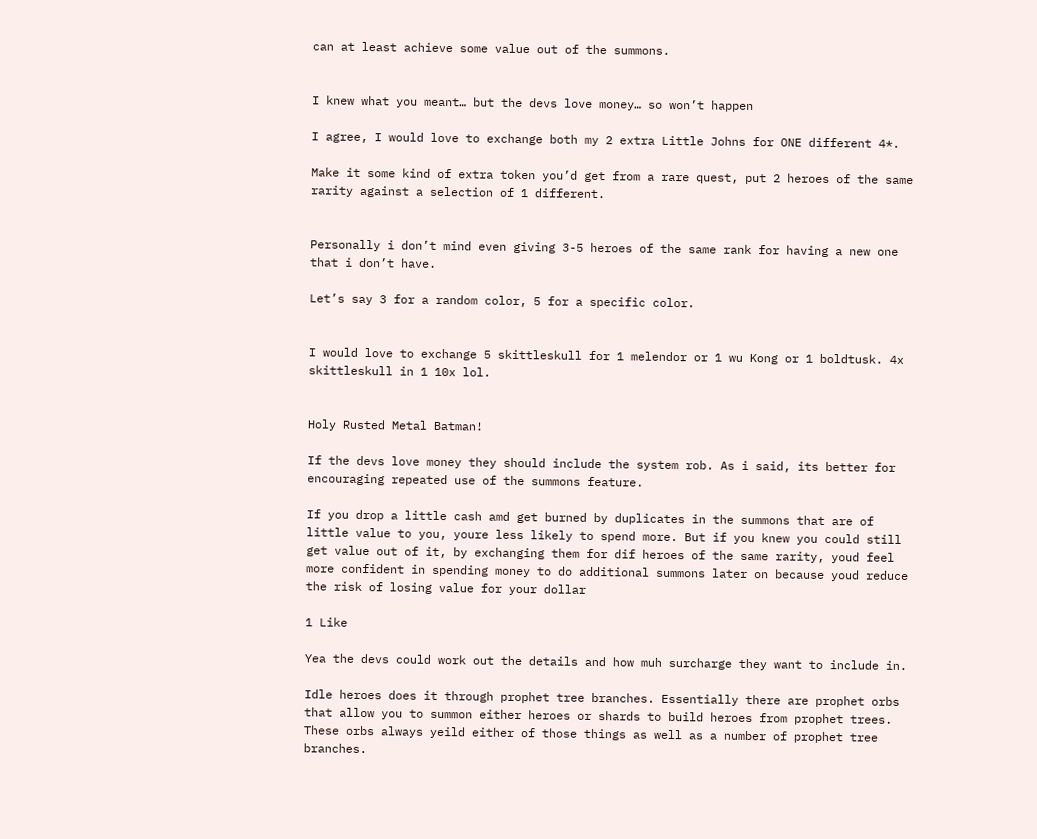can at least achieve some value out of the summons.


I knew what you meant… but the devs love money… so won’t happen

I agree, I would love to exchange both my 2 extra Little Johns for ONE different 4*.

Make it some kind of extra token you’d get from a rare quest, put 2 heroes of the same rarity against a selection of 1 different.


Personally i don’t mind even giving 3-5 heroes of the same rank for having a new one that i don’t have.

Let’s say 3 for a random color, 5 for a specific color.


I would love to exchange 5 skittleskull for 1 melendor or 1 wu Kong or 1 boldtusk. 4x skittleskull in 1 10x lol.


Holy Rusted Metal Batman!

If the devs love money they should include the system rob. As i said, its better for encouraging repeated use of the summons feature.

If you drop a little cash amd get burned by duplicates in the summons that are of little value to you, youre less likely to spend more. But if you knew you could still get value out of it, by exchanging them for dif heroes of the same rarity, youd feel more confident in spending money to do additional summons later on because youd reduce the risk of losing value for your dollar

1 Like

Yea the devs could work out the details and how muh surcharge they want to include in.

Idle heroes does it through prophet tree branches. Essentially there are prophet orbs that allow you to summon either heroes or shards to build heroes from prophet trees. These orbs always yeild either of those things as well as a number of prophet tree branches.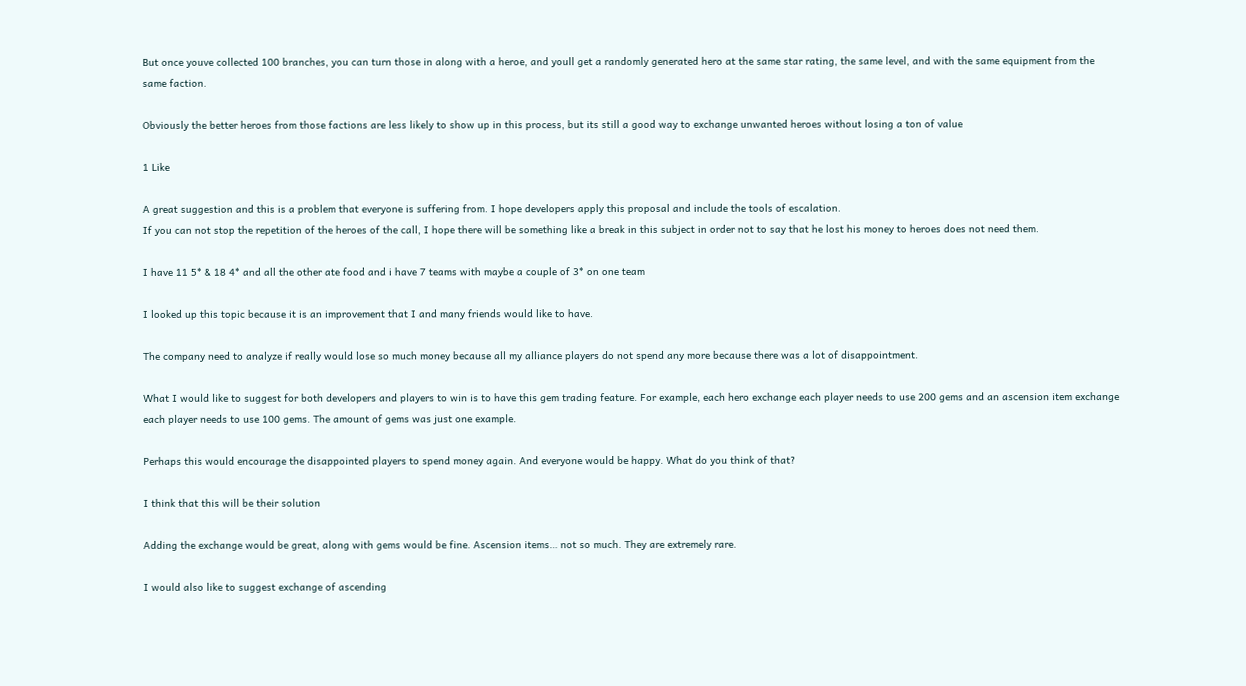But once youve collected 100 branches, you can turn those in along with a heroe, and youll get a randomly generated hero at the same star rating, the same level, and with the same equipment from the same faction.

Obviously the better heroes from those factions are less likely to show up in this process, but its still a good way to exchange unwanted heroes without losing a ton of value

1 Like

A great suggestion and this is a problem that everyone is suffering from. I hope developers apply this proposal and include the tools of escalation.
If you can not stop the repetition of the heroes of the call, I hope there will be something like a break in this subject in order not to say that he lost his money to heroes does not need them.

I have 11 5* & 18 4* and all the other ate food and i have 7 teams with maybe a couple of 3* on one team

I looked up this topic because it is an improvement that I and many friends would like to have.

The company need to analyze if really would lose so much money because all my alliance players do not spend any more because there was a lot of disappointment.

What I would like to suggest for both developers and players to win is to have this gem trading feature. For example, each hero exchange each player needs to use 200 gems and an ascension item exchange each player needs to use 100 gems. The amount of gems was just one example.

Perhaps this would encourage the disappointed players to spend money again. And everyone would be happy. What do you think of that?

I think that this will be their solution

Adding the exchange would be great, along with gems would be fine. Ascension items… not so much. They are extremely rare.

I would also like to suggest exchange of ascending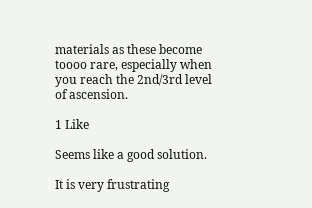materials as these become toooo rare, especially when you reach the 2nd/3rd level of ascension.

1 Like

Seems like a good solution.

It is very frustrating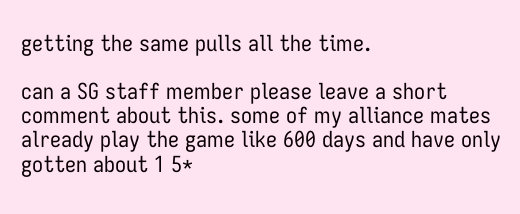getting the same pulls all the time.

can a SG staff member please leave a short comment about this. some of my alliance mates already play the game like 600 days and have only gotten about 1 5*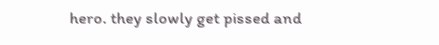hero. they slowly get pissed and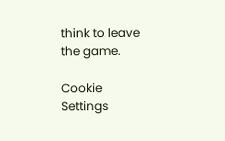think to leave the game.

Cookie Settings